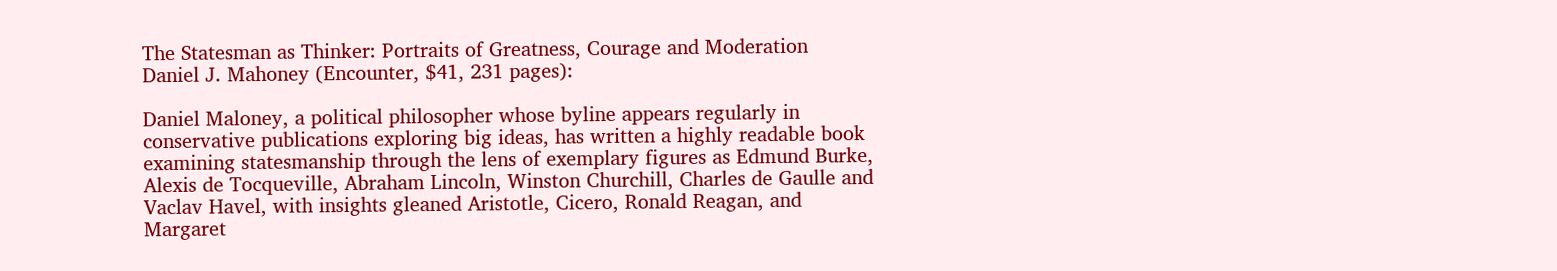The Statesman as Thinker: Portraits of Greatness, Courage and Moderation
Daniel J. Mahoney (Encounter, $41, 231 pages):

Daniel Maloney, a political philosopher whose byline appears regularly in conservative publications exploring big ideas, has written a highly readable book examining statesmanship through the lens of exemplary figures as Edmund Burke, Alexis de Tocqueville, Abraham Lincoln, Winston Churchill, Charles de Gaulle and Vaclav Havel, with insights gleaned Aristotle, Cicero, Ronald Reagan, and Margaret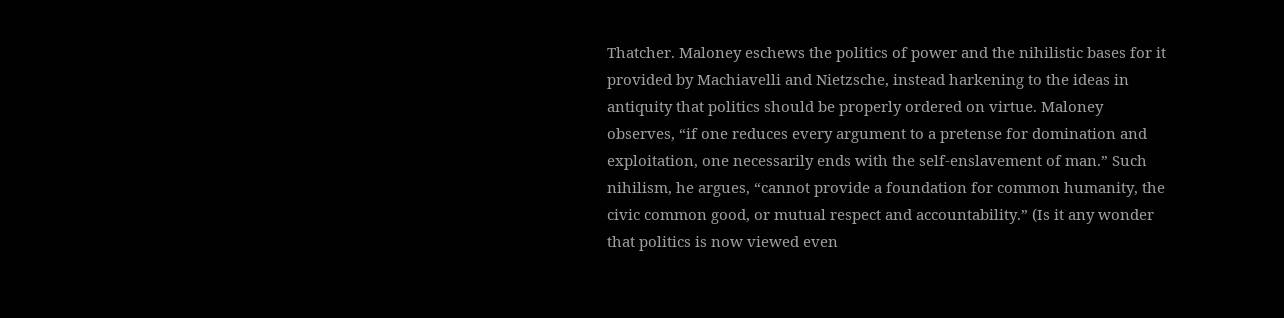Thatcher. Maloney eschews the politics of power and the nihilistic bases for it provided by Machiavelli and Nietzsche, instead harkening to the ideas in antiquity that politics should be properly ordered on virtue. Maloney observes, “if one reduces every argument to a pretense for domination and exploitation, one necessarily ends with the self-enslavement of man.” Such nihilism, he argues, “cannot provide a foundation for common humanity, the civic common good, or mutual respect and accountability.” (Is it any wonder that politics is now viewed even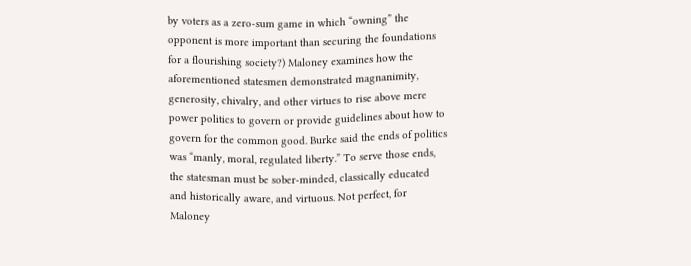by voters as a zero-sum game in which “owning” the opponent is more important than securing the foundations for a flourishing society?) Maloney examines how the aforementioned statesmen demonstrated magnanimity, generosity, chivalry, and other virtues to rise above mere power politics to govern or provide guidelines about how to govern for the common good. Burke said the ends of politics was “manly, moral, regulated liberty.” To serve those ends, the statesman must be sober-minded, classically educated and historically aware, and virtuous. Not perfect, for Maloney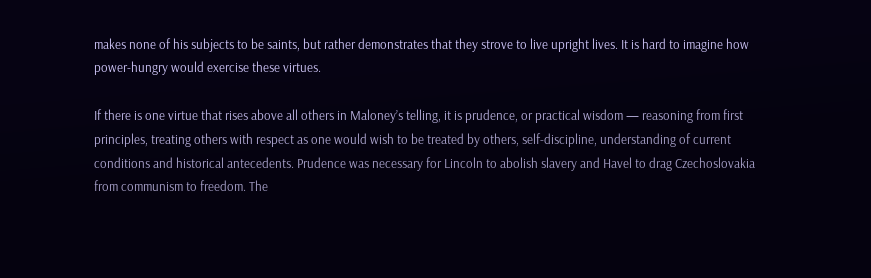makes none of his subjects to be saints, but rather demonstrates that they strove to live upright lives. It is hard to imagine how power-hungry would exercise these virtues.

If there is one virtue that rises above all others in Maloney’s telling, it is prudence, or practical wisdom — reasoning from first principles, treating others with respect as one would wish to be treated by others, self-discipline, understanding of current conditions and historical antecedents. Prudence was necessary for Lincoln to abolish slavery and Havel to drag Czechoslovakia from communism to freedom. The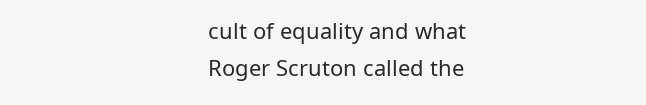cult of equality and what Roger Scruton called the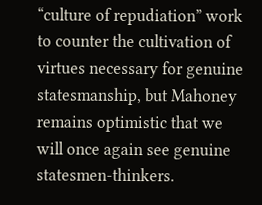“culture of repudiation” work to counter the cultivation of virtues necessary for genuine statesmanship, but Mahoney remains optimistic that we will once again see genuine statesmen-thinkers.